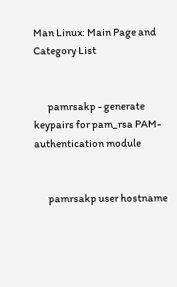Man Linux: Main Page and Category List


       pamrsakp - generate keypairs for pam_rsa PAM-authentication module


       pamrsakp user hostname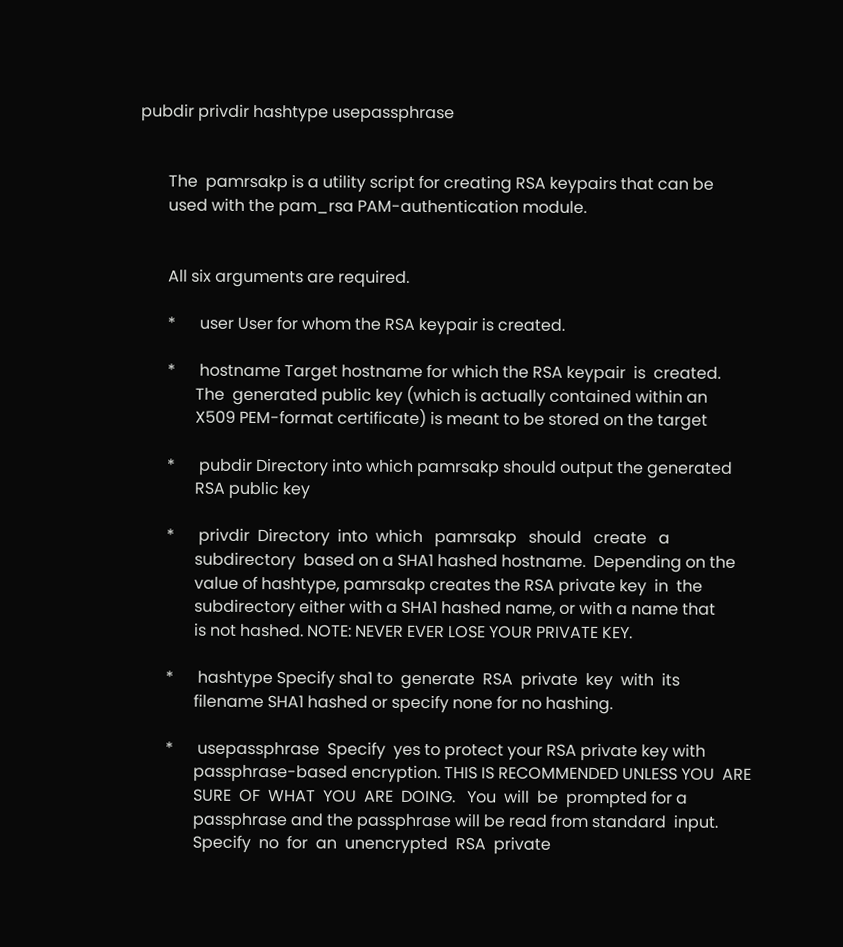pubdir privdir hashtype usepassphrase


       The  pamrsakp is a utility script for creating RSA keypairs that can be
       used with the pam_rsa PAM-authentication module.


       All six arguments are required.

       *      user User for whom the RSA keypair is created.

       *      hostname Target hostname for which the RSA keypair  is  created.
              The  generated public key (which is actually contained within an
              X509 PEM-format certificate) is meant to be stored on the target

       *      pubdir Directory into which pamrsakp should output the generated
              RSA public key

       *      privdir  Directory  into  which   pamrsakp   should   create   a
              subdirectory  based on a SHA1 hashed hostname.  Depending on the
              value of hashtype, pamrsakp creates the RSA private key  in  the
              subdirectory either with a SHA1 hashed name, or with a name that
              is not hashed. NOTE: NEVER EVER LOSE YOUR PRIVATE KEY.

       *      hashtype Specify sha1 to  generate  RSA  private  key  with  its
              filename SHA1 hashed or specify none for no hashing.

       *      usepassphrase  Specify  yes to protect your RSA private key with
              passphrase-based encryption. THIS IS RECOMMENDED UNLESS YOU  ARE
              SURE  OF  WHAT  YOU  ARE  DOING.   You  will  be  prompted for a
              passphrase and the passphrase will be read from standard  input.
              Specify  no  for  an  unencrypted  RSA  private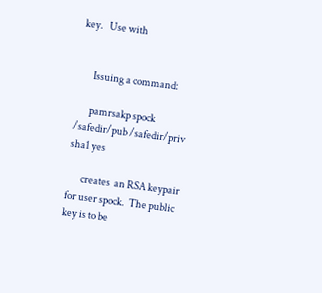key.   Use with


       Issuing a command:

       pamrsakp spock /safedir/pub /safedir/priv sha1 yes

       creates  an RSA keypair for user spock.  The public key is to be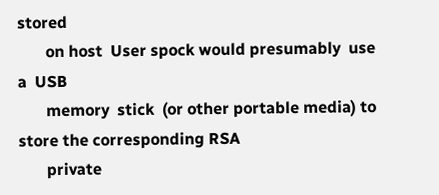stored
       on host  User spock would presumably  use  a  USB
       memory  stick  (or other portable media) to store the corresponding RSA
       private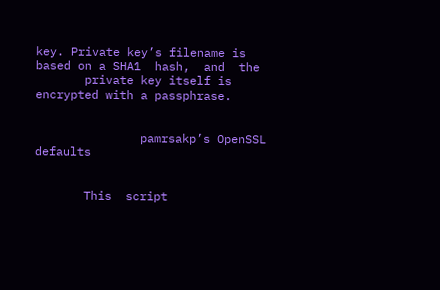key. Private key’s filename is based on a SHA1  hash,  and  the
       private key itself is encrypted with a passphrase.


               pamrsakp’s OpenSSL defaults


       This  script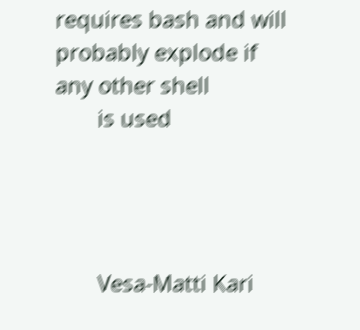requires bash and will probably explode if any other shell
       is used




       Vesa-Matti Kari